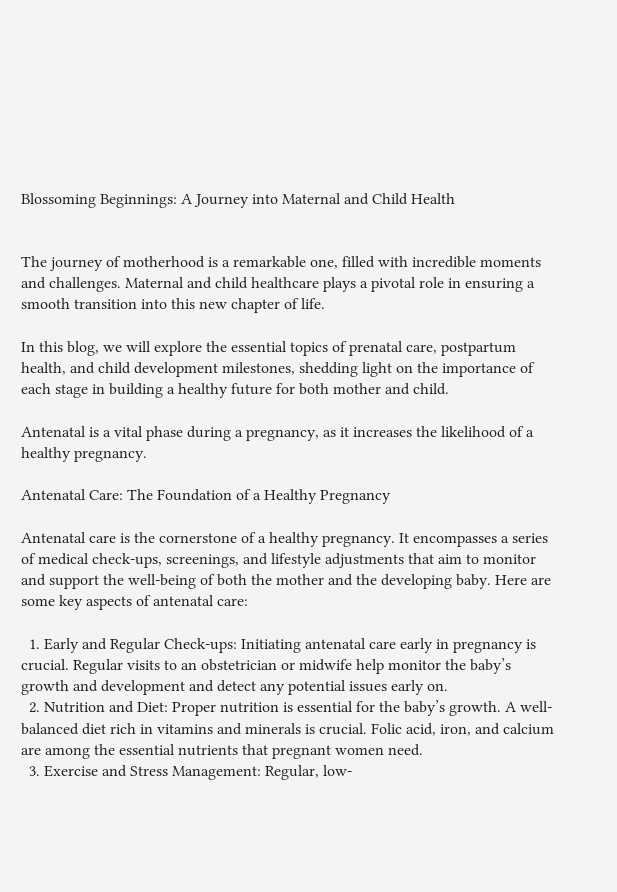Blossoming Beginnings: A Journey into Maternal and Child Health


The journey of motherhood is a remarkable one, filled with incredible moments and challenges. Maternal and child healthcare plays a pivotal role in ensuring a smooth transition into this new chapter of life.

In this blog, we will explore the essential topics of prenatal care, postpartum health, and child development milestones, shedding light on the importance of each stage in building a healthy future for both mother and child.

Antenatal is a vital phase during a pregnancy, as it increases the likelihood of a healthy pregnancy.

Antenatal Care: The Foundation of a Healthy Pregnancy

Antenatal care is the cornerstone of a healthy pregnancy. It encompasses a series of medical check-ups, screenings, and lifestyle adjustments that aim to monitor and support the well-being of both the mother and the developing baby. Here are some key aspects of antenatal care:

  1. Early and Regular Check-ups: Initiating antenatal care early in pregnancy is crucial. Regular visits to an obstetrician or midwife help monitor the baby’s growth and development and detect any potential issues early on.
  2. Nutrition and Diet: Proper nutrition is essential for the baby’s growth. A well-balanced diet rich in vitamins and minerals is crucial. Folic acid, iron, and calcium are among the essential nutrients that pregnant women need.
  3. Exercise and Stress Management: Regular, low-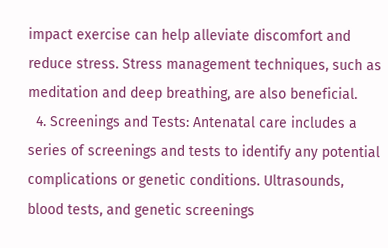impact exercise can help alleviate discomfort and reduce stress. Stress management techniques, such as meditation and deep breathing, are also beneficial.
  4. Screenings and Tests: Antenatal care includes a series of screenings and tests to identify any potential complications or genetic conditions. Ultrasounds, blood tests, and genetic screenings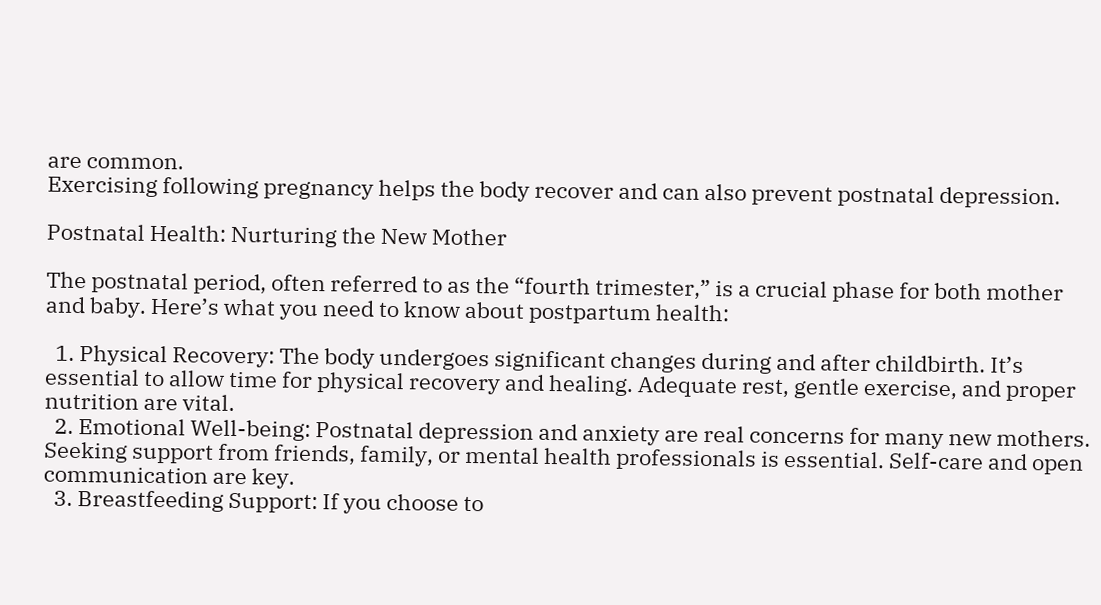are common.
Exercising following pregnancy helps the body recover and can also prevent postnatal depression.

Postnatal Health: Nurturing the New Mother

The postnatal period, often referred to as the “fourth trimester,” is a crucial phase for both mother and baby. Here’s what you need to know about postpartum health:

  1. Physical Recovery: The body undergoes significant changes during and after childbirth. It’s essential to allow time for physical recovery and healing. Adequate rest, gentle exercise, and proper nutrition are vital.
  2. Emotional Well-being: Postnatal depression and anxiety are real concerns for many new mothers. Seeking support from friends, family, or mental health professionals is essential. Self-care and open communication are key.
  3. Breastfeeding Support: If you choose to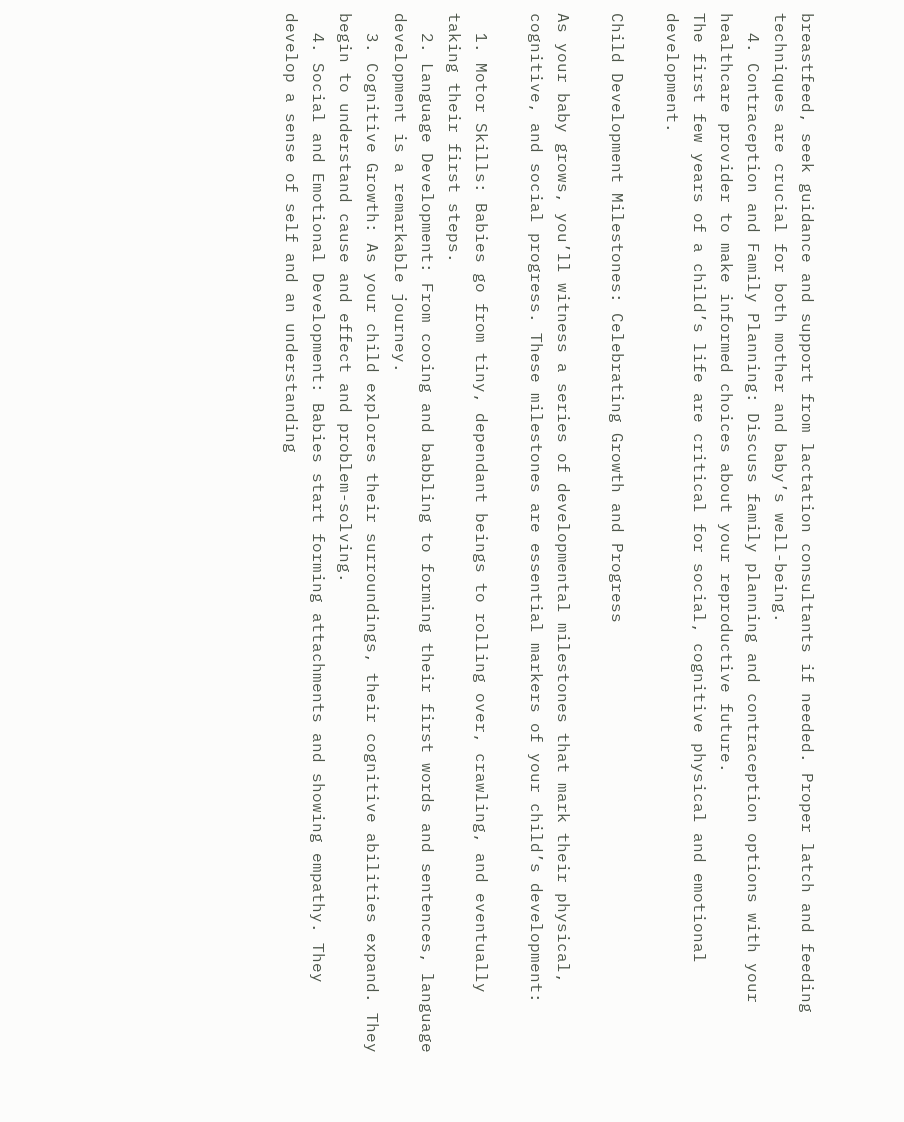breastfeed, seek guidance and support from lactation consultants if needed. Proper latch and feeding techniques are crucial for both mother and baby’s well-being.
  4. Contraception and Family Planning: Discuss family planning and contraception options with your healthcare provider to make informed choices about your reproductive future.
The first few years of a child’s life are critical for social, cognitive physical and emotional development.

Child Development Milestones: Celebrating Growth and Progress

As your baby grows, you’ll witness a series of developmental milestones that mark their physical, cognitive, and social progress. These milestones are essential markers of your child’s development:

  1. Motor Skills: Babies go from tiny, dependant beings to rolling over, crawling, and eventually taking their first steps.
  2. Language Development: From cooing and babbling to forming their first words and sentences, language development is a remarkable journey.
  3. Cognitive Growth: As your child explores their surroundings, their cognitive abilities expand. They begin to understand cause and effect and problem-solving.
  4. Social and Emotional Development: Babies start forming attachments and showing empathy. They develop a sense of self and an understanding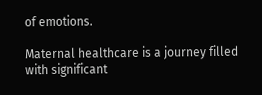of emotions.

Maternal healthcare is a journey filled with significant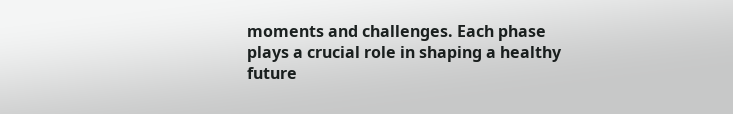moments and challenges. Each phase plays a crucial role in shaping a healthy future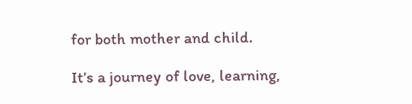for both mother and child.

It’s a journey of love, learning,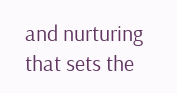and nurturing that sets the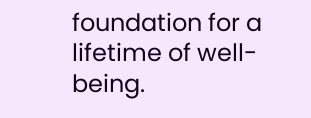foundation for a lifetime of well-being.